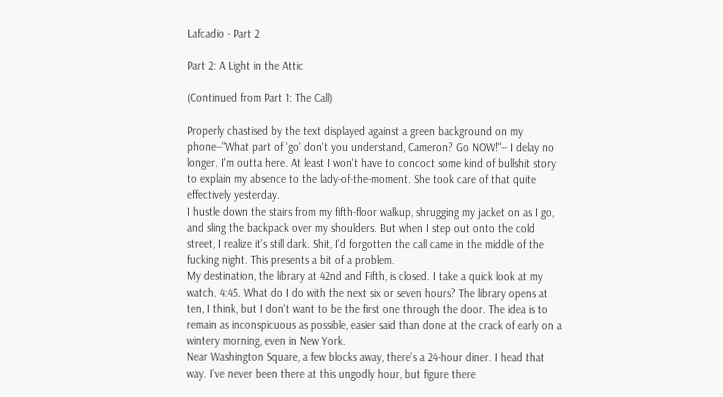Lafcadio - Part 2

Part 2: A Light in the Attic

(Continued from Part 1: The Call)

Properly chastised by the text displayed against a green background on my phone--"What part of 'go' don't you understand, Cameron? Go NOW!"-- I delay no longer. I'm outta here. At least I won't have to concoct some kind of bullshit story to explain my absence to the lady-of-the-moment. She took care of that quite effectively yesterday.
I hustle down the stairs from my fifth-floor walkup, shrugging my jacket on as I go, and sling the backpack over my shoulders. But when I step out onto the cold street, I realize it's still dark. Shit, I'd forgotten the call came in the middle of the fucking night. This presents a bit of a problem.
My destination, the library at 42nd and Fifth, is closed. I take a quick look at my watch. 4:45. What do I do with the next six or seven hours? The library opens at ten, I think, but I don't want to be the first one through the door. The idea is to remain as inconspicuous as possible, easier said than done at the crack of early on a wintery morning, even in New York.
Near Washington Square, a few blocks away, there's a 24-hour diner. I head that way. I've never been there at this ungodly hour, but figure there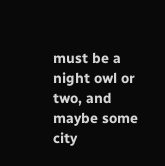must be a night owl or two, and maybe some city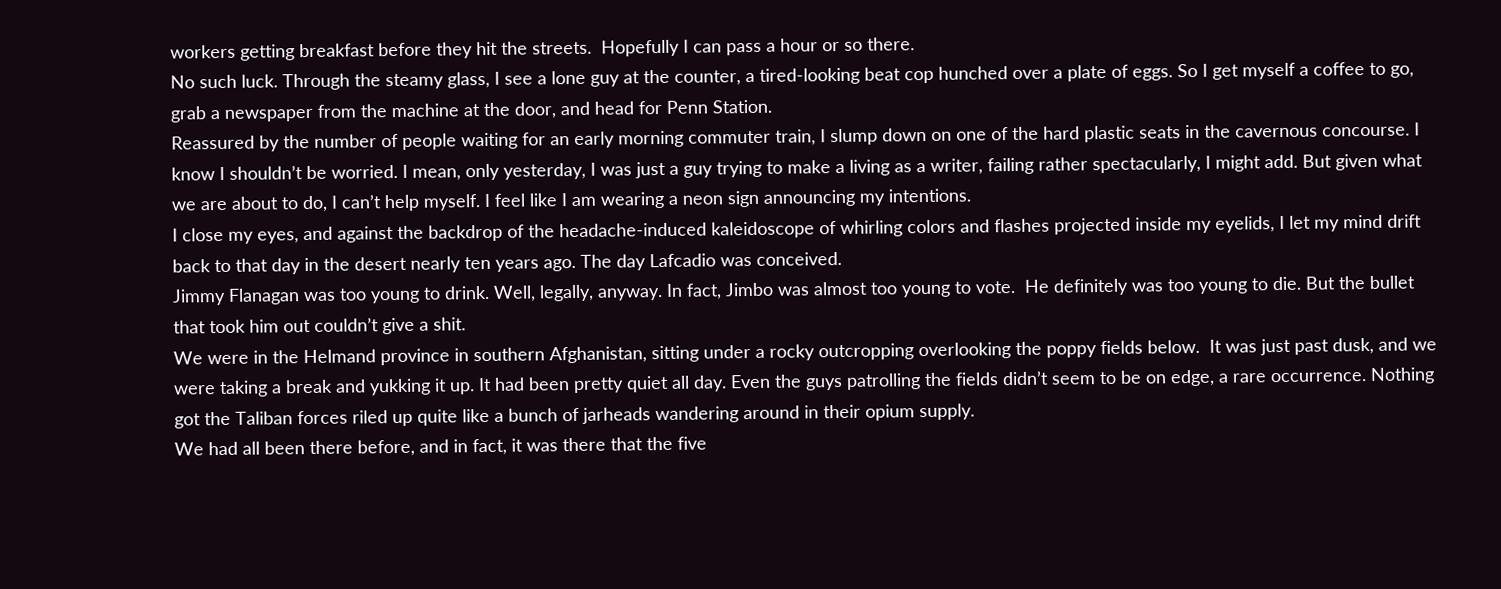workers getting breakfast before they hit the streets.  Hopefully I can pass a hour or so there.
No such luck. Through the steamy glass, I see a lone guy at the counter, a tired-looking beat cop hunched over a plate of eggs. So I get myself a coffee to go, grab a newspaper from the machine at the door, and head for Penn Station.
Reassured by the number of people waiting for an early morning commuter train, I slump down on one of the hard plastic seats in the cavernous concourse. I know I shouldn’t be worried. I mean, only yesterday, I was just a guy trying to make a living as a writer, failing rather spectacularly, I might add. But given what we are about to do, I can’t help myself. I feel like I am wearing a neon sign announcing my intentions.
I close my eyes, and against the backdrop of the headache-induced kaleidoscope of whirling colors and flashes projected inside my eyelids, I let my mind drift back to that day in the desert nearly ten years ago. The day Lafcadio was conceived.
Jimmy Flanagan was too young to drink. Well, legally, anyway. In fact, Jimbo was almost too young to vote.  He definitely was too young to die. But the bullet that took him out couldn’t give a shit.
We were in the Helmand province in southern Afghanistan, sitting under a rocky outcropping overlooking the poppy fields below.  It was just past dusk, and we were taking a break and yukking it up. It had been pretty quiet all day. Even the guys patrolling the fields didn’t seem to be on edge, a rare occurrence. Nothing got the Taliban forces riled up quite like a bunch of jarheads wandering around in their opium supply.
We had all been there before, and in fact, it was there that the five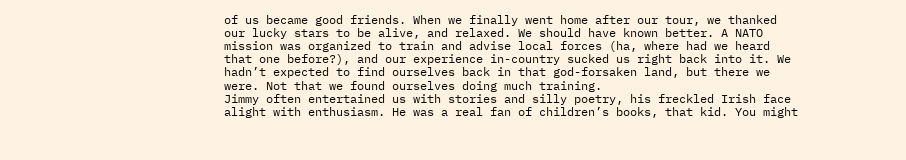of us became good friends. When we finally went home after our tour, we thanked our lucky stars to be alive, and relaxed. We should have known better. A NATO mission was organized to train and advise local forces (ha, where had we heard that one before?), and our experience in-country sucked us right back into it. We hadn’t expected to find ourselves back in that god-forsaken land, but there we were. Not that we found ourselves doing much training.
Jimmy often entertained us with stories and silly poetry, his freckled Irish face alight with enthusiasm. He was a real fan of children’s books, that kid. You might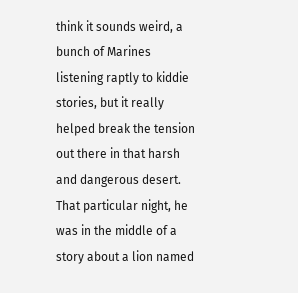think it sounds weird, a bunch of Marines listening raptly to kiddie stories, but it really helped break the tension out there in that harsh and dangerous desert. That particular night, he was in the middle of a story about a lion named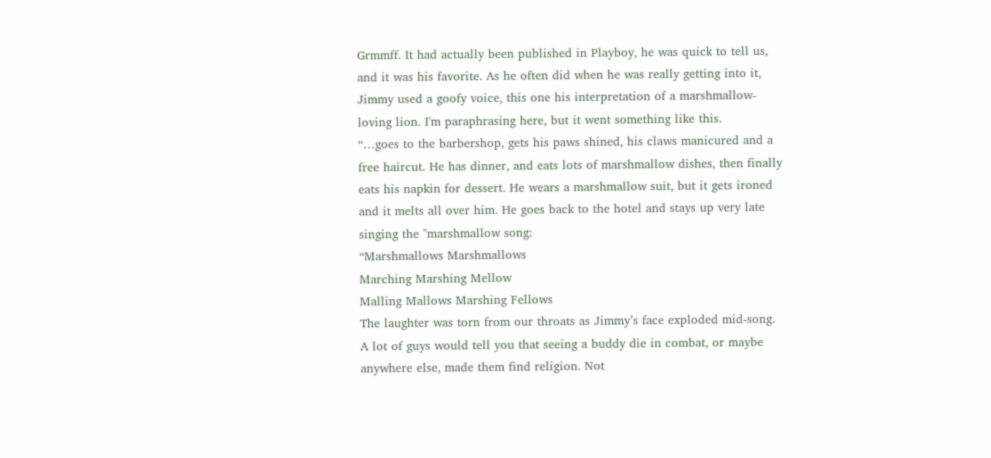Grmmff. It had actually been published in Playboy, he was quick to tell us, and it was his favorite. As he often did when he was really getting into it, Jimmy used a goofy voice, this one his interpretation of a marshmallow-loving lion. I'm paraphrasing here, but it went something like this.
“…goes to the barbershop, gets his paws shined, his claws manicured and a free haircut. He has dinner, and eats lots of marshmallow dishes, then finally eats his napkin for dessert. He wears a marshmallow suit, but it gets ironed and it melts all over him. He goes back to the hotel and stays up very late singing the "marshmallow song:
“Marshmallows Marshmallows
Marching Marshing Mellow
Malling Mallows Marshing Fellows
The laughter was torn from our throats as Jimmy’s face exploded mid-song.
A lot of guys would tell you that seeing a buddy die in combat, or maybe anywhere else, made them find religion. Not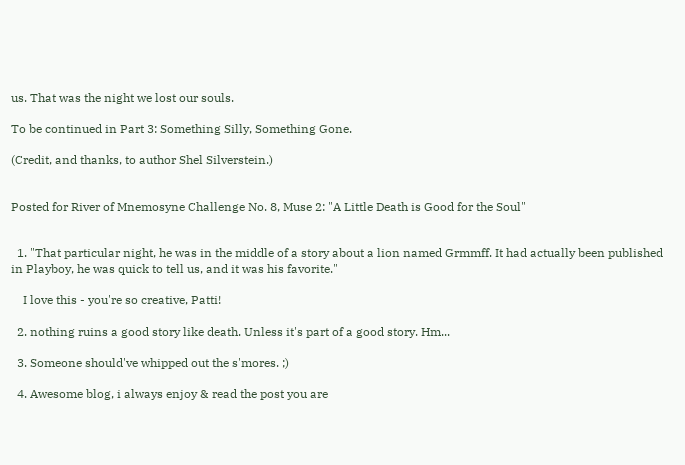us. That was the night we lost our souls.

To be continued in Part 3: Something Silly, Something Gone.

(Credit, and thanks, to author Shel Silverstein.)


Posted for River of Mnemosyne Challenge No. 8, Muse 2: "A Little Death is Good for the Soul"


  1. "That particular night, he was in the middle of a story about a lion named Grmmff. It had actually been published in Playboy, he was quick to tell us, and it was his favorite."

    I love this - you're so creative, Patti!

  2. nothing ruins a good story like death. Unless it's part of a good story. Hm...

  3. Someone should've whipped out the s'mores. ;)

  4. Awesome blog, i always enjoy & read the post you are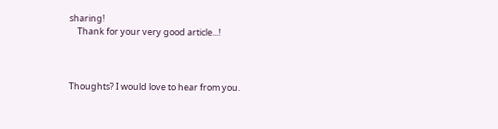sharing!
    Thank for your very good article...!



Thoughts? I would love to hear from you.